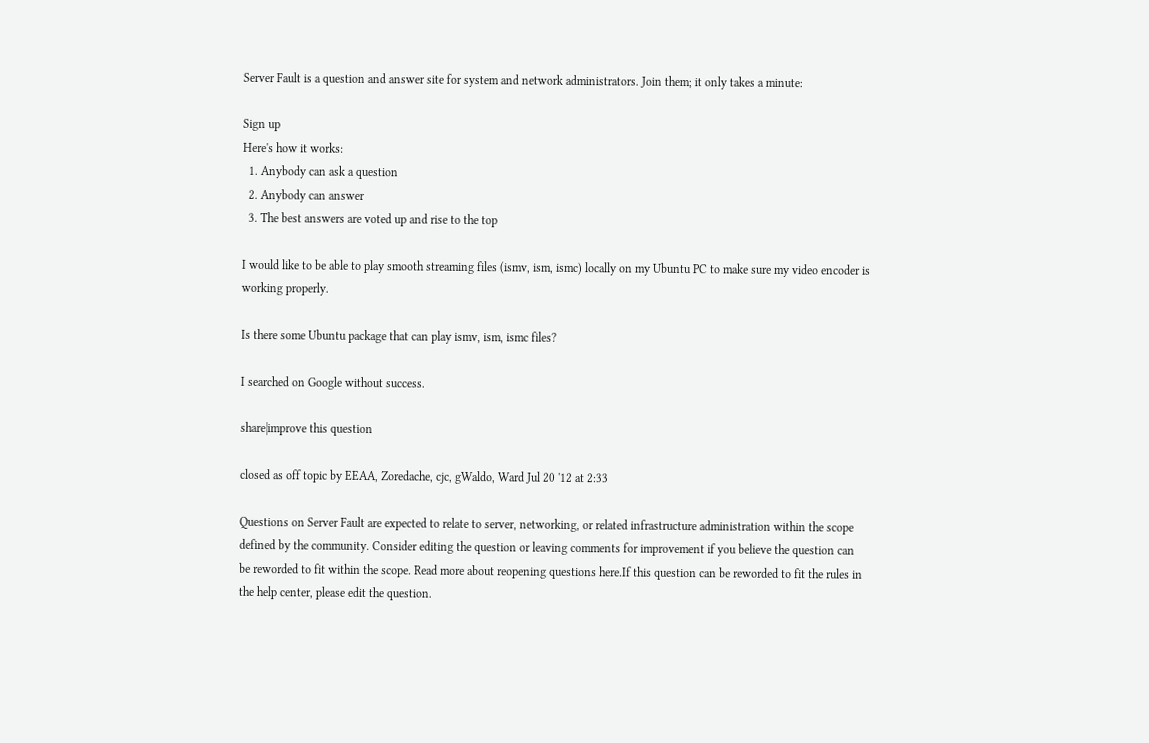Server Fault is a question and answer site for system and network administrators. Join them; it only takes a minute:

Sign up
Here's how it works:
  1. Anybody can ask a question
  2. Anybody can answer
  3. The best answers are voted up and rise to the top

I would like to be able to play smooth streaming files (ismv, ism, ismc) locally on my Ubuntu PC to make sure my video encoder is working properly.

Is there some Ubuntu package that can play ismv, ism, ismc files?

I searched on Google without success.

share|improve this question

closed as off topic by EEAA, Zoredache, cjc, gWaldo, Ward Jul 20 '12 at 2:33

Questions on Server Fault are expected to relate to server, networking, or related infrastructure administration within the scope defined by the community. Consider editing the question or leaving comments for improvement if you believe the question can be reworded to fit within the scope. Read more about reopening questions here.If this question can be reworded to fit the rules in the help center, please edit the question.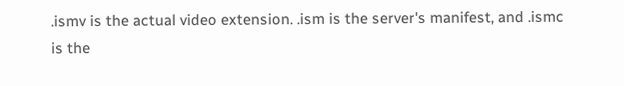.ismv is the actual video extension. .ism is the server's manifest, and .ismc is the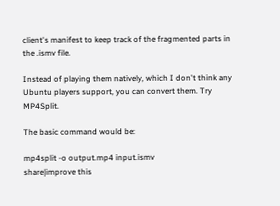client's manifest to keep track of the fragmented parts in the .ismv file.

Instead of playing them natively, which I don't think any Ubuntu players support, you can convert them. Try MP4Split.

The basic command would be:

mp4split -o output.mp4 input.ismv
share|improve this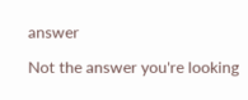answer

Not the answer you're looking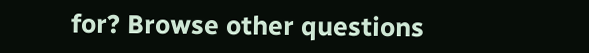for? Browse other questions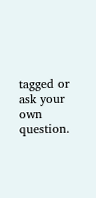tagged or ask your own question.